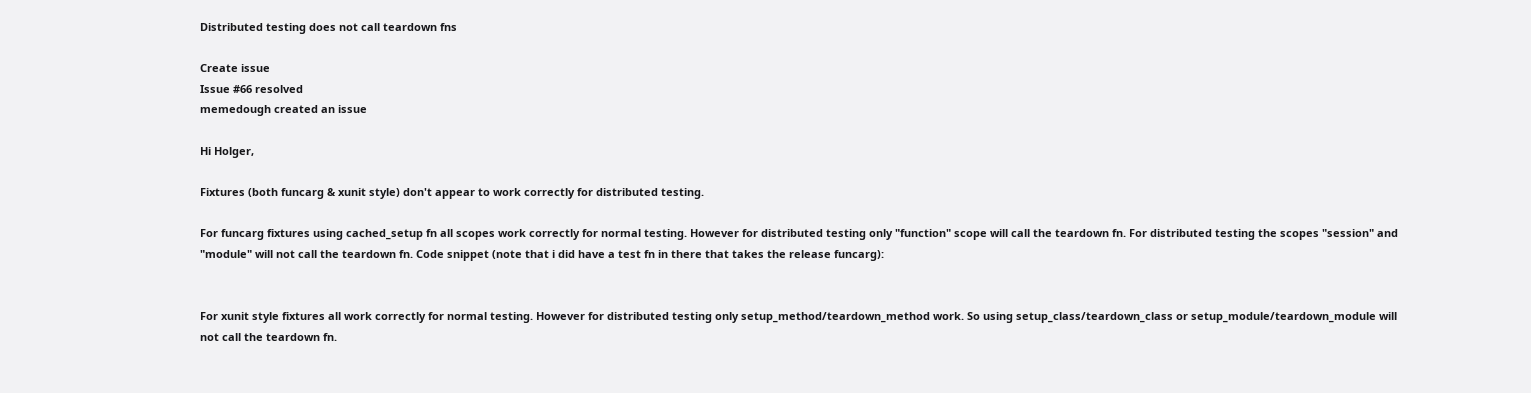Distributed testing does not call teardown fns

Create issue
Issue #66 resolved
memedough created an issue

Hi Holger,

Fixtures (both funcarg & xunit style) don't appear to work correctly for distributed testing.

For funcarg fixtures using cached_setup fn all scopes work correctly for normal testing. However for distributed testing only "function" scope will call the teardown fn. For distributed testing the scopes "session" and "module" will not call the teardown fn. Code snippet (note that i did have a test fn in there that takes the release funcarg):


For xunit style fixtures all work correctly for normal testing. However for distributed testing only setup_method/teardown_method work. So using setup_class/teardown_class or setup_module/teardown_module will not call the teardown fn.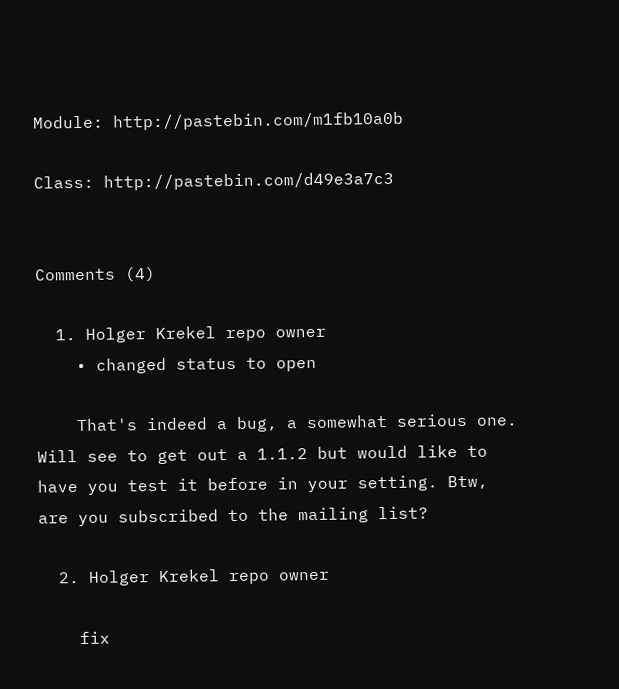Module: http://pastebin.com/m1fb10a0b

Class: http://pastebin.com/d49e3a7c3


Comments (4)

  1. Holger Krekel repo owner
    • changed status to open

    That's indeed a bug, a somewhat serious one. Will see to get out a 1.1.2 but would like to have you test it before in your setting. Btw, are you subscribed to the mailing list?

  2. Holger Krekel repo owner

    fix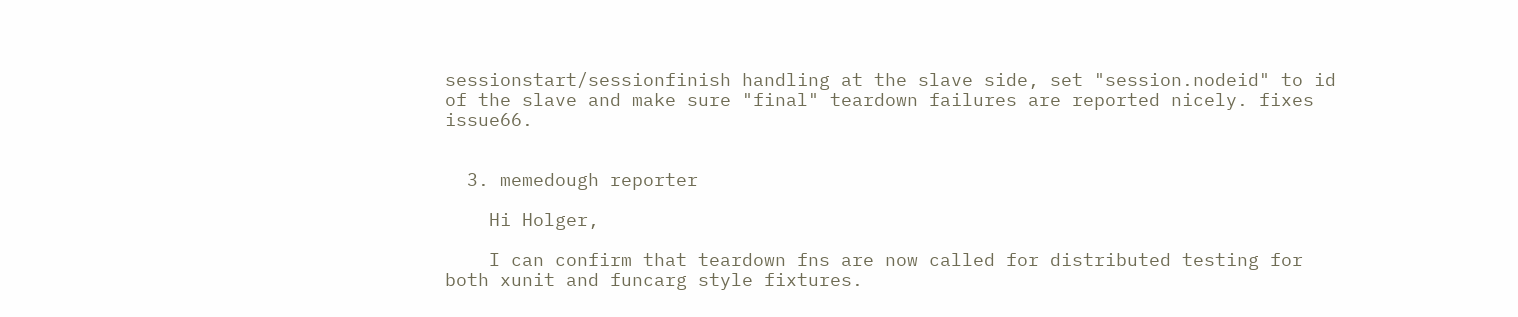sessionstart/sessionfinish handling at the slave side, set "session.nodeid" to id of the slave and make sure "final" teardown failures are reported nicely. fixes issue66.


  3. memedough reporter

    Hi Holger,

    I can confirm that teardown fns are now called for distributed testing for both xunit and funcarg style fixtures.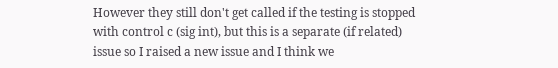However they still don't get called if the testing is stopped with control c (sig int), but this is a separate (if related) issue so I raised a new issue and I think we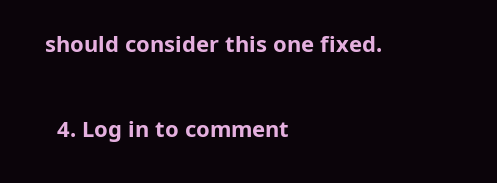should consider this one fixed.


  4. Log in to comment